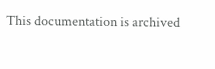This documentation is archived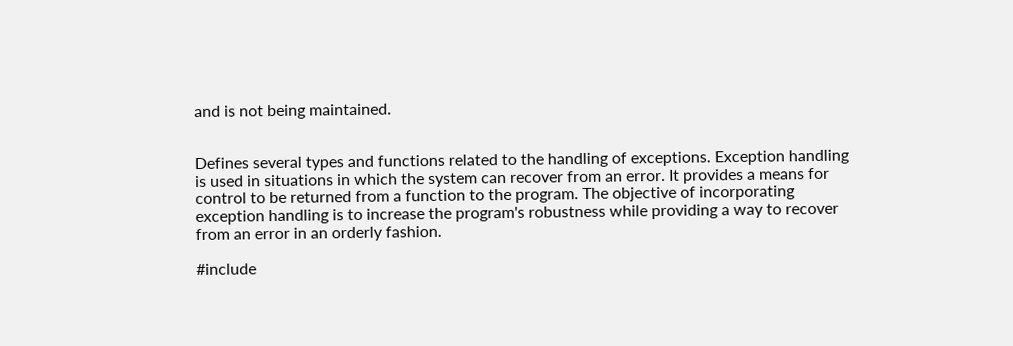and is not being maintained.


Defines several types and functions related to the handling of exceptions. Exception handling is used in situations in which the system can recover from an error. It provides a means for control to be returned from a function to the program. The objective of incorporating exception handling is to increase the program's robustness while providing a way to recover from an error in an orderly fashion.

#include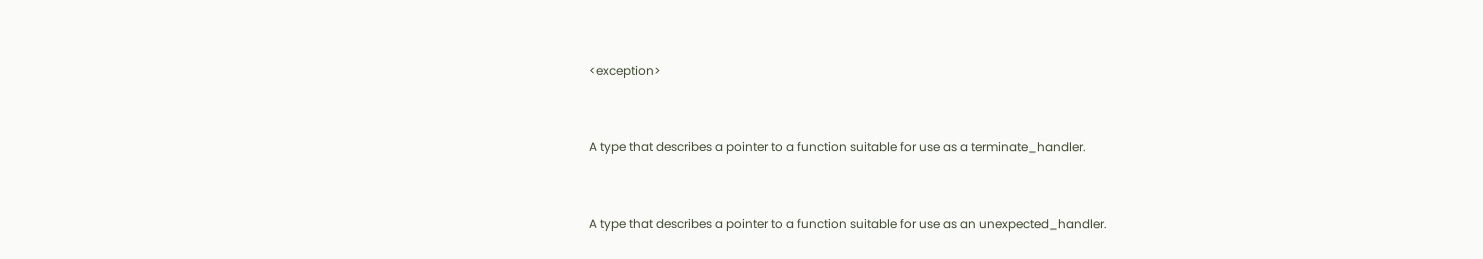<exception>


A type that describes a pointer to a function suitable for use as a terminate_handler.


A type that describes a pointer to a function suitable for use as an unexpected_handler.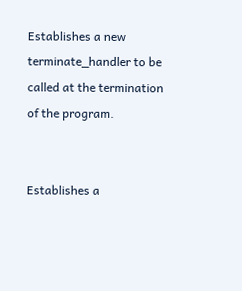Establishes a new terminate_handler to be called at the termination of the program.


Establishes a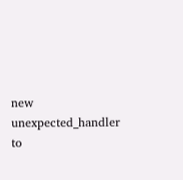new unexpected_handler to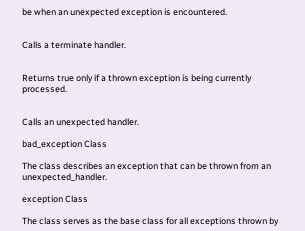be when an unexpected exception is encountered.


Calls a terminate handler.


Returns true only if a thrown exception is being currently processed.


Calls an unexpected handler.

bad_exception Class

The class describes an exception that can be thrown from an unexpected_handler.

exception Class

The class serves as the base class for all exceptions thrown by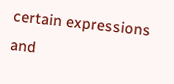certain expressions and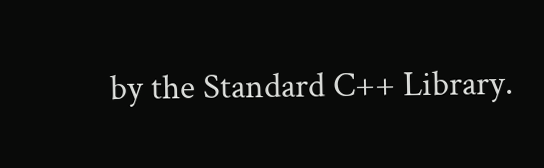by the Standard C++ Library.